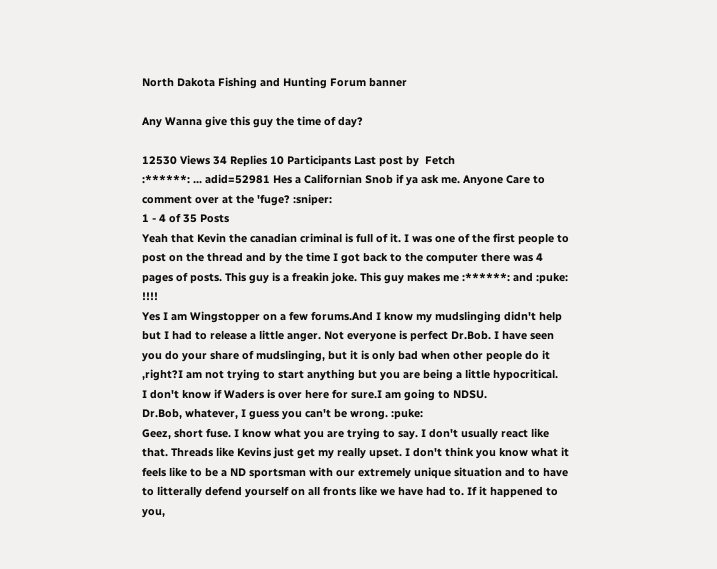North Dakota Fishing and Hunting Forum banner

Any Wanna give this guy the time of day?

12530 Views 34 Replies 10 Participants Last post by  Fetch
:******: ... adid=52981 Hes a Californian Snob if ya ask me. Anyone Care to comment over at the 'fuge? :sniper:
1 - 4 of 35 Posts
Yeah that Kevin the canadian criminal is full of it. I was one of the first people to post on the thread and by the time I got back to the computer there was 4 pages of posts. This guy is a freakin joke. This guy makes me :******: and :puke: !!!!
Yes I am Wingstopper on a few forums.And I know my mudslinging didn't help but I had to release a little anger. Not everyone is perfect Dr.Bob. I have seen you do your share of mudslinging, but it is only bad when other people do it ,right?I am not trying to start anything but you are being a little hypocritical.
I don't know if Waders is over here for sure.I am going to NDSU.
Dr.Bob, whatever, I guess you can't be wrong. :puke:
Geez, short fuse. I know what you are trying to say. I don't usually react like that. Threads like Kevins just get my really upset. I don't think you know what it feels like to be a ND sportsman with our extremely unique situation and to have to litterally defend yourself on all fronts like we have had to. If it happened to you,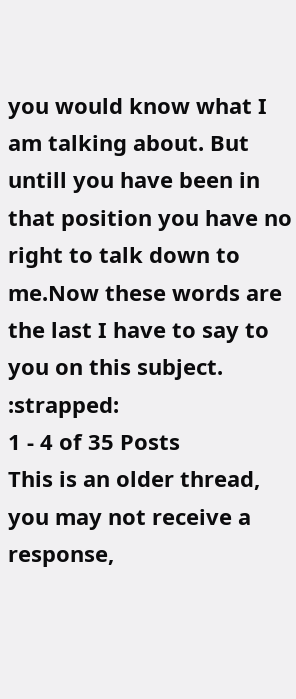you would know what I am talking about. But untill you have been in that position you have no right to talk down to me.Now these words are the last I have to say to you on this subject. :strapped:
1 - 4 of 35 Posts
This is an older thread, you may not receive a response,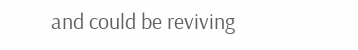and could be reviving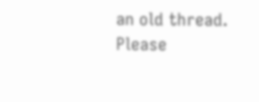an old thread. Please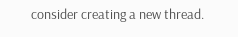consider creating a new thread.